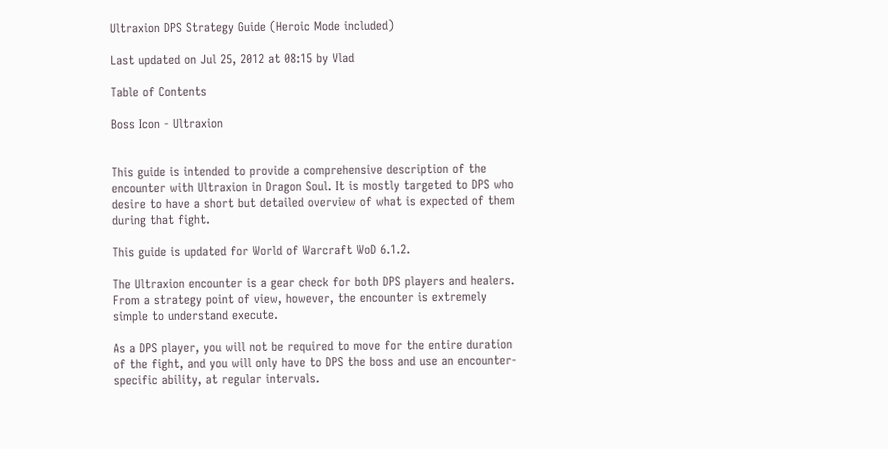Ultraxion DPS Strategy Guide (Heroic Mode included)

Last updated on Jul 25, 2012 at 08:15 by Vlad

Table of Contents

Boss Icon - Ultraxion


This guide is intended to provide a comprehensive description of the encounter with Ultraxion in Dragon Soul. It is mostly targeted to DPS who desire to have a short but detailed overview of what is expected of them during that fight.

This guide is updated for World of Warcraft WoD 6.1.2.

The Ultraxion encounter is a gear check for both DPS players and healers. From a strategy point of view, however, the encounter is extremely simple to understand execute.

As a DPS player, you will not be required to move for the entire duration of the fight, and you will only have to DPS the boss and use an encounter-specific ability, at regular intervals.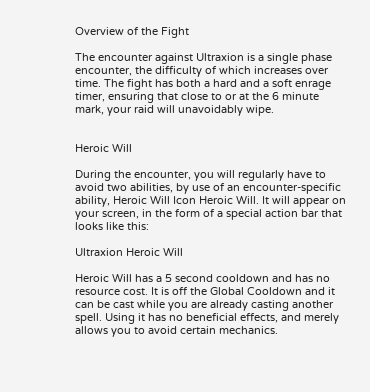Overview of the Fight

The encounter against Ultraxion is a single phase encounter, the difficulty of which increases over time. The fight has both a hard and a soft enrage timer, ensuring that close to or at the 6 minute mark, your raid will unavoidably wipe.


Heroic Will

During the encounter, you will regularly have to avoid two abilities, by use of an encounter-specific ability, Heroic Will Icon Heroic Will. It will appear on your screen, in the form of a special action bar that looks like this:

Ultraxion Heroic Will

Heroic Will has a 5 second cooldown and has no resource cost. It is off the Global Cooldown and it can be cast while you are already casting another spell. Using it has no beneficial effects, and merely allows you to avoid certain mechanics.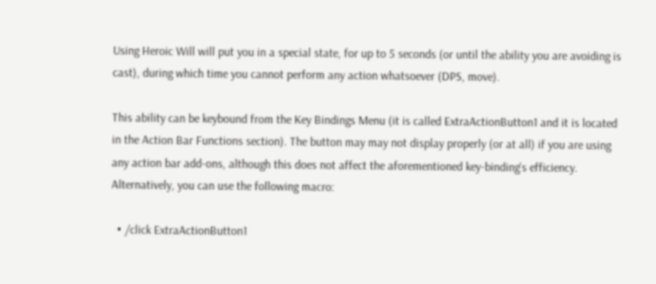Using Heroic Will will put you in a special state, for up to 5 seconds (or until the ability you are avoiding is cast), during which time you cannot perform any action whatsoever (DPS, move).

This ability can be keybound from the Key Bindings Menu (it is called ExtraActionButton1 and it is located in the Action Bar Functions section). The button may may not display properly (or at all) if you are using any action bar add-ons, although this does not affect the aforementioned key-binding's efficiency. Alternatively, you can use the following macro:

  • /click ExtraActionButton1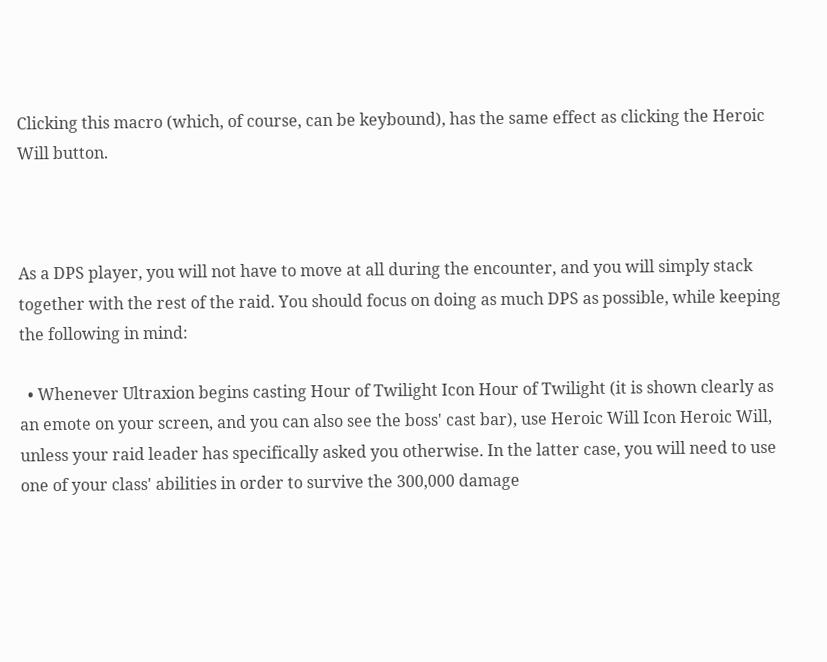Clicking this macro (which, of course, can be keybound), has the same effect as clicking the Heroic Will button.



As a DPS player, you will not have to move at all during the encounter, and you will simply stack together with the rest of the raid. You should focus on doing as much DPS as possible, while keeping the following in mind:

  • Whenever Ultraxion begins casting Hour of Twilight Icon Hour of Twilight (it is shown clearly as an emote on your screen, and you can also see the boss' cast bar), use Heroic Will Icon Heroic Will, unless your raid leader has specifically asked you otherwise. In the latter case, you will need to use one of your class' abilities in order to survive the 300,000 damage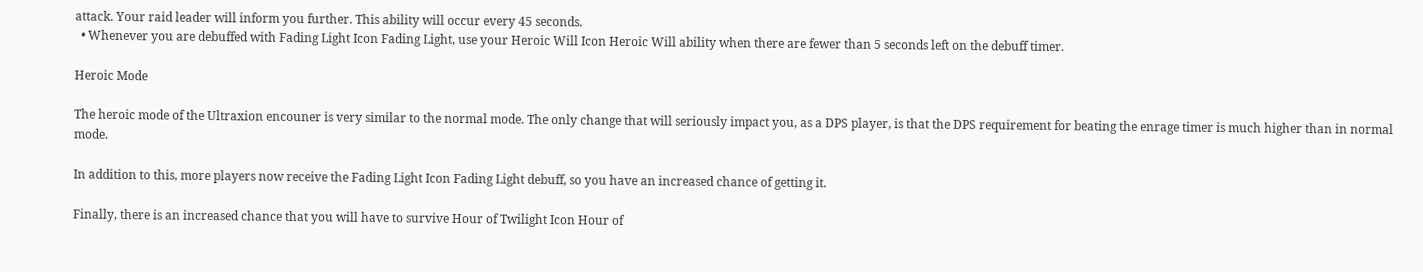attack. Your raid leader will inform you further. This ability will occur every 45 seconds.
  • Whenever you are debuffed with Fading Light Icon Fading Light, use your Heroic Will Icon Heroic Will ability when there are fewer than 5 seconds left on the debuff timer.

Heroic Mode

The heroic mode of the Ultraxion encouner is very similar to the normal mode. The only change that will seriously impact you, as a DPS player, is that the DPS requirement for beating the enrage timer is much higher than in normal mode.

In addition to this, more players now receive the Fading Light Icon Fading Light debuff, so you have an increased chance of getting it.

Finally, there is an increased chance that you will have to survive Hour of Twilight Icon Hour of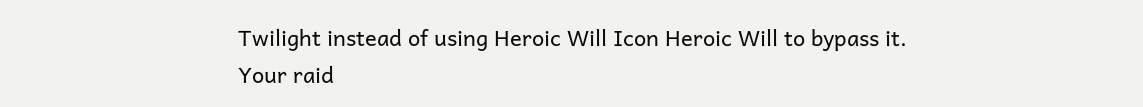Twilight instead of using Heroic Will Icon Heroic Will to bypass it. Your raid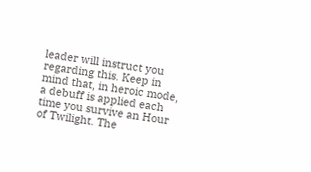leader will instruct you regarding this. Keep in mind that, in heroic mode, a debuff is applied each time you survive an Hour of Twilight. The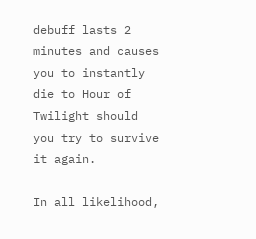debuff lasts 2 minutes and causes you to instantly die to Hour of Twilight should you try to survive it again.

In all likelihood,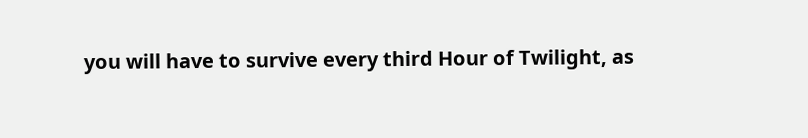you will have to survive every third Hour of Twilight, as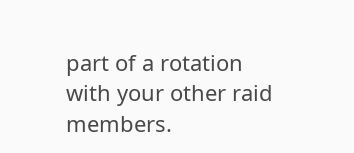part of a rotation with your other raid members.